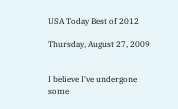USA Today Best of 2012

Thursday, August 27, 2009


I believe I've undergone some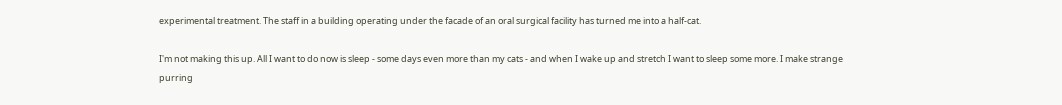experimental treatment. The staff in a building operating under the facade of an oral surgical facility has turned me into a half-cat.

I'm not making this up. All I want to do now is sleep - some days even more than my cats - and when I wake up and stretch I want to sleep some more. I make strange purring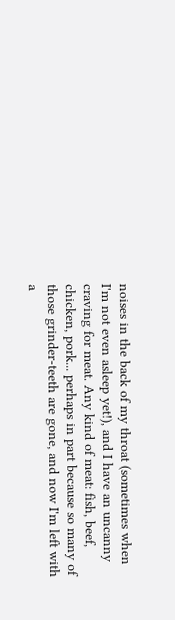noises in the back of my throat (sometimes when I'm not even asleep yet!), and I have an uncanny craving for meat. Any kind of meat: fish, beef, chicken, pork... perhaps in part because so many of those grinder-teeth are gone, and now I'm left with a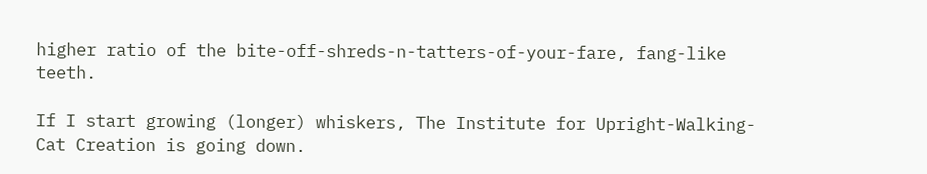higher ratio of the bite-off-shreds-n-tatters-of-your-fare, fang-like teeth.

If I start growing (longer) whiskers, The Institute for Upright-Walking-Cat Creation is going down.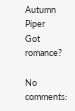Autumn Piper
Got romance?

No comments: